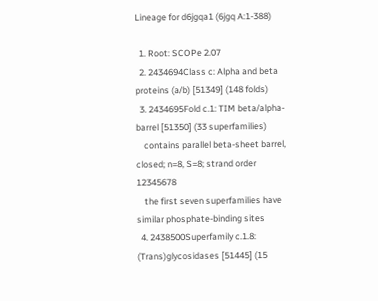Lineage for d6jgqa1 (6jgq A:1-388)

  1. Root: SCOPe 2.07
  2. 2434694Class c: Alpha and beta proteins (a/b) [51349] (148 folds)
  3. 2434695Fold c.1: TIM beta/alpha-barrel [51350] (33 superfamilies)
    contains parallel beta-sheet barrel, closed; n=8, S=8; strand order 12345678
    the first seven superfamilies have similar phosphate-binding sites
  4. 2438500Superfamily c.1.8: (Trans)glycosidases [51445] (15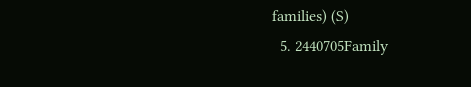families) (S)
  5. 2440705Family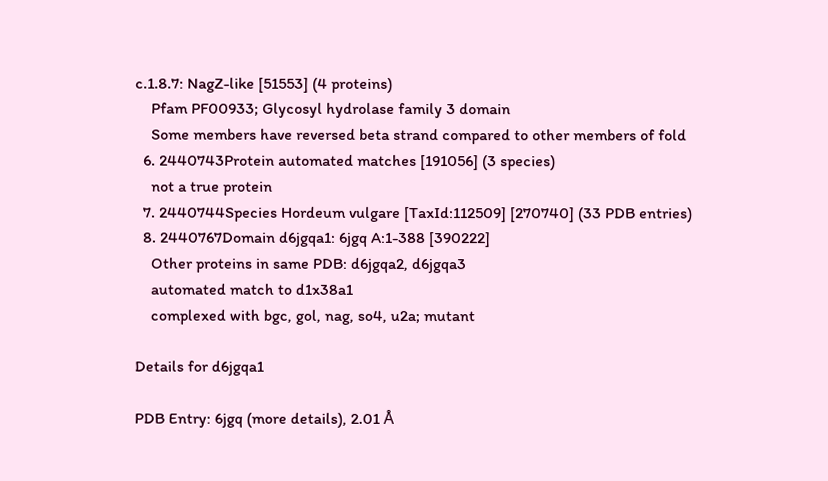c.1.8.7: NagZ-like [51553] (4 proteins)
    Pfam PF00933; Glycosyl hydrolase family 3 domain
    Some members have reversed beta strand compared to other members of fold
  6. 2440743Protein automated matches [191056] (3 species)
    not a true protein
  7. 2440744Species Hordeum vulgare [TaxId:112509] [270740] (33 PDB entries)
  8. 2440767Domain d6jgqa1: 6jgq A:1-388 [390222]
    Other proteins in same PDB: d6jgqa2, d6jgqa3
    automated match to d1x38a1
    complexed with bgc, gol, nag, so4, u2a; mutant

Details for d6jgqa1

PDB Entry: 6jgq (more details), 2.01 Å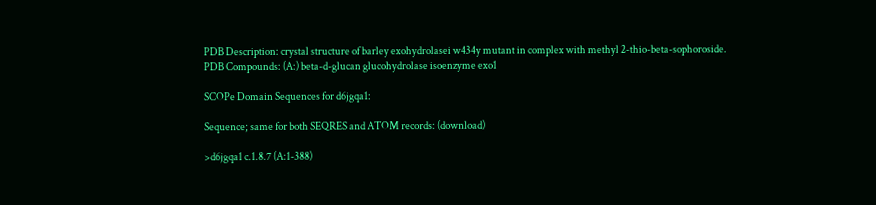PDB Description: crystal structure of barley exohydrolasei w434y mutant in complex with methyl 2-thio-beta-sophoroside.
PDB Compounds: (A:) beta-d-glucan glucohydrolase isoenzyme exo1

SCOPe Domain Sequences for d6jgqa1:

Sequence; same for both SEQRES and ATOM records: (download)

>d6jgqa1 c.1.8.7 (A:1-388)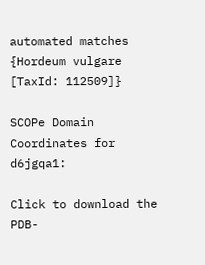automated matches {Hordeum vulgare [TaxId: 112509]}

SCOPe Domain Coordinates for d6jgqa1:

Click to download the PDB-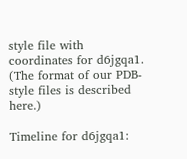style file with coordinates for d6jgqa1.
(The format of our PDB-style files is described here.)

Timeline for d6jgqa1: